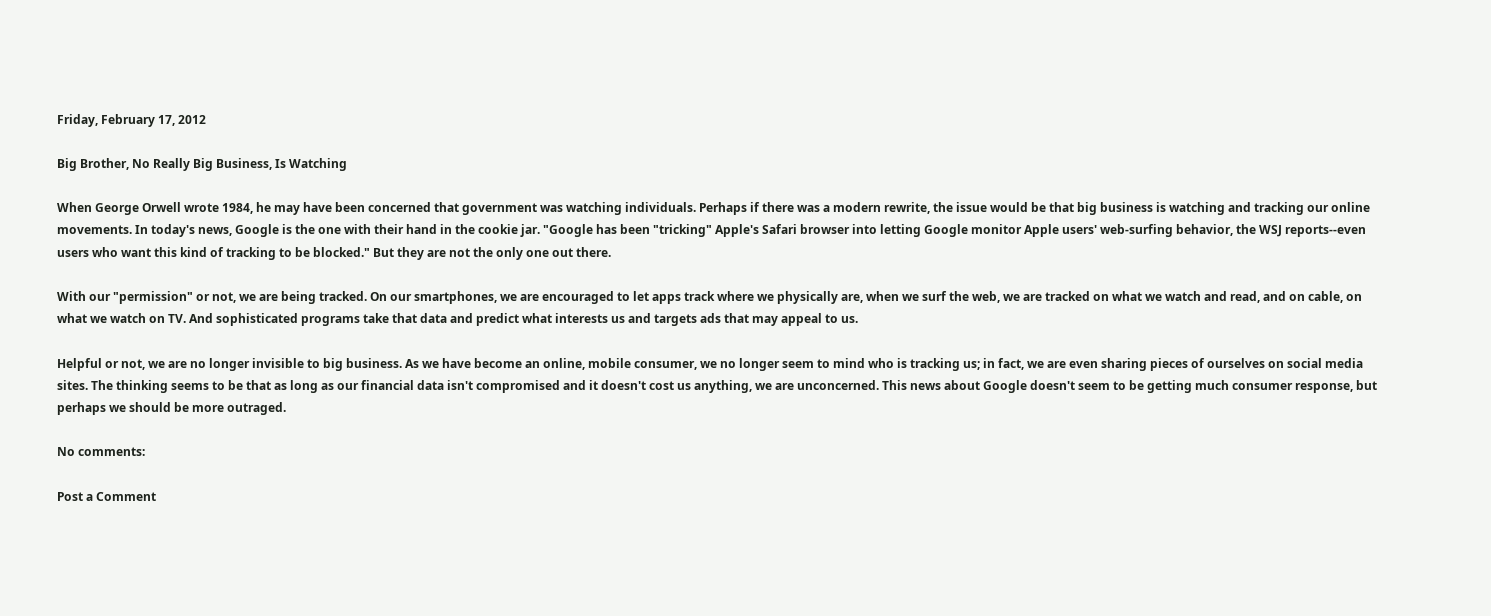Friday, February 17, 2012

Big Brother, No Really Big Business, Is Watching

When George Orwell wrote 1984, he may have been concerned that government was watching individuals. Perhaps if there was a modern rewrite, the issue would be that big business is watching and tracking our online movements. In today's news, Google is the one with their hand in the cookie jar. "Google has been "tricking" Apple's Safari browser into letting Google monitor Apple users' web-surfing behavior, the WSJ reports--even users who want this kind of tracking to be blocked." But they are not the only one out there.

With our "permission" or not, we are being tracked. On our smartphones, we are encouraged to let apps track where we physically are, when we surf the web, we are tracked on what we watch and read, and on cable, on what we watch on TV. And sophisticated programs take that data and predict what interests us and targets ads that may appeal to us.

Helpful or not, we are no longer invisible to big business. As we have become an online, mobile consumer, we no longer seem to mind who is tracking us; in fact, we are even sharing pieces of ourselves on social media sites. The thinking seems to be that as long as our financial data isn't compromised and it doesn't cost us anything, we are unconcerned. This news about Google doesn't seem to be getting much consumer response, but perhaps we should be more outraged.

No comments:

Post a Comment